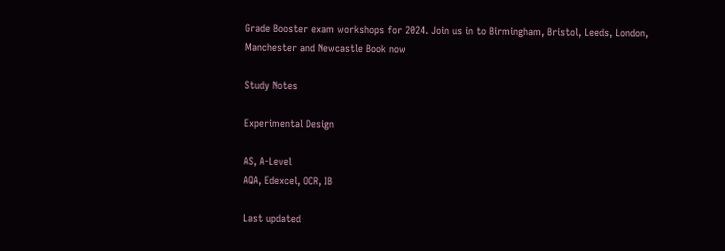Grade Booster exam workshops for 2024. Join us in to Birmingham, Bristol, Leeds, London, Manchester and Newcastle Book now

Study Notes

Experimental Design

AS, A-Level
AQA, Edexcel, OCR, IB

Last updated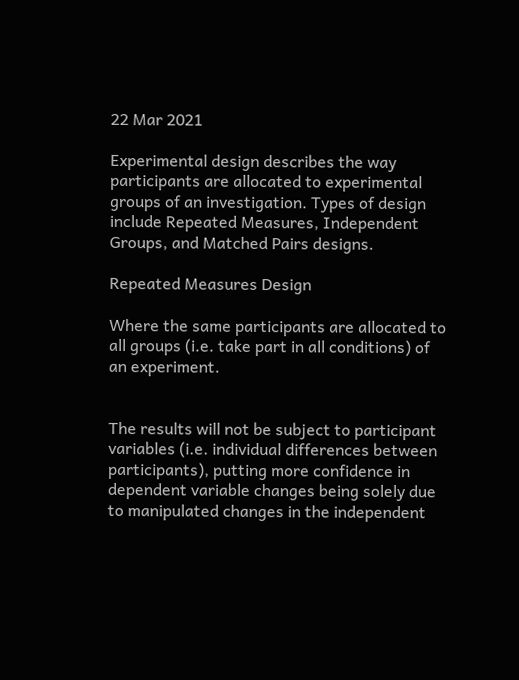22 Mar 2021

Experimental design describes the way participants are allocated to experimental groups of an investigation. Types of design include Repeated Measures, Independent Groups, and Matched Pairs designs.

Repeated Measures Design

Where the same participants are allocated to all groups (i.e. take part in all conditions) of an experiment.


The results will not be subject to participant variables (i.e. individual differences between participants), putting more confidence in dependent variable changes being solely due to manipulated changes in the independent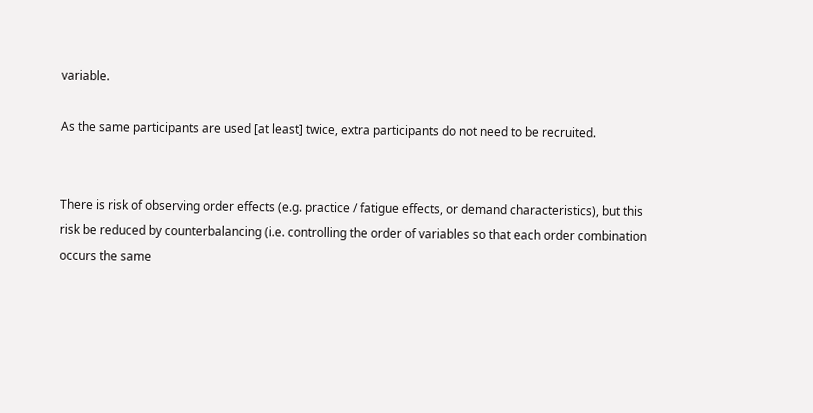variable.

As the same participants are used [at least] twice, extra participants do not need to be recruited.


There is risk of observing order effects (e.g. practice / fatigue effects, or demand characteristics), but this risk be reduced by counterbalancing (i.e. controlling the order of variables so that each order combination occurs the same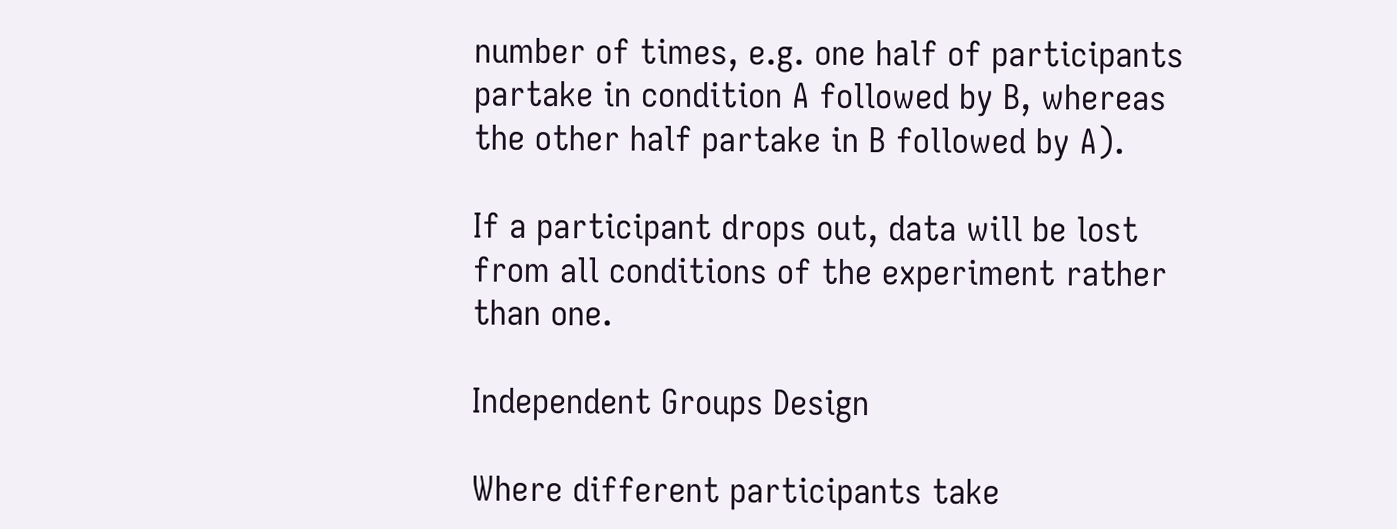number of times, e.g. one half of participants partake in condition A followed by B, whereas the other half partake in B followed by A).

If a participant drops out, data will be lost from all conditions of the experiment rather than one.

Independent Groups Design

Where different participants take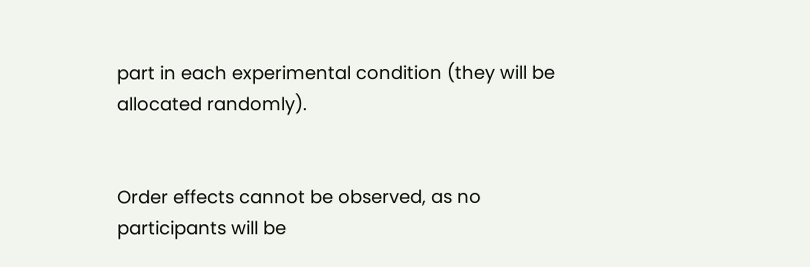part in each experimental condition (they will be allocated randomly).


Order effects cannot be observed, as no participants will be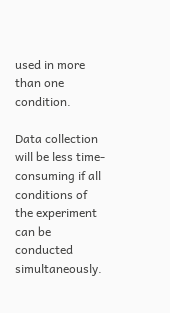used in more than one condition.

Data collection will be less time-consuming if all conditions of the experiment can be conducted simultaneously.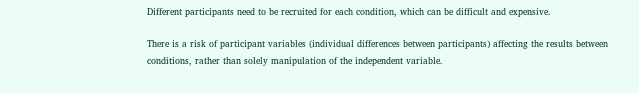Different participants need to be recruited for each condition, which can be difficult and expensive.

There is a risk of participant variables (individual differences between participants) affecting the results between conditions, rather than solely manipulation of the independent variable.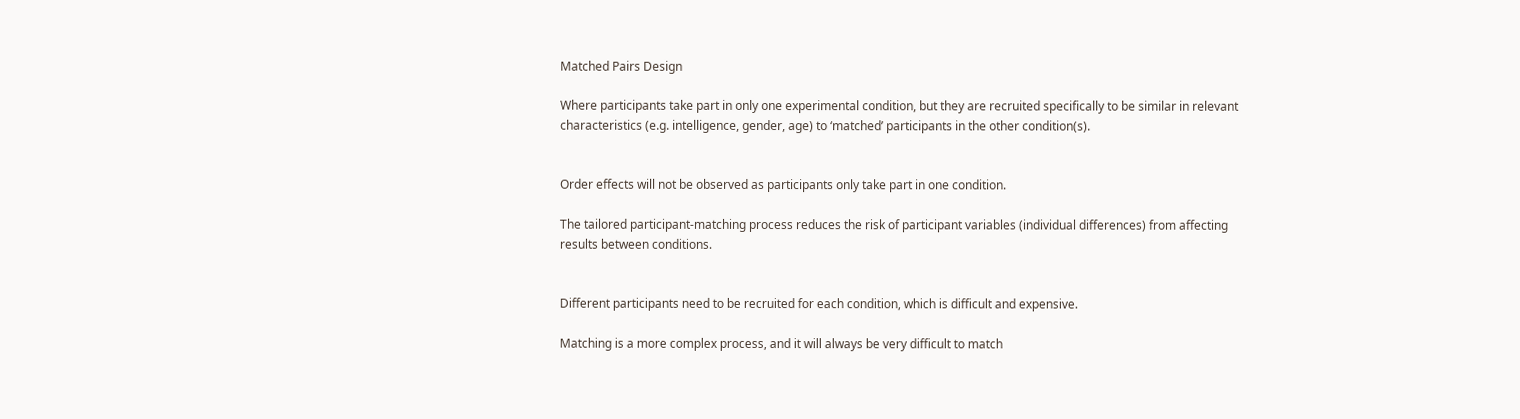Matched Pairs Design

Where participants take part in only one experimental condition, but they are recruited specifically to be similar in relevant characteristics (e.g. intelligence, gender, age) to ‘matched’ participants in the other condition(s).


Order effects will not be observed as participants only take part in one condition.

The tailored participant-matching process reduces the risk of participant variables (individual differences) from affecting results between conditions.


Different participants need to be recruited for each condition, which is difficult and expensive.

Matching is a more complex process, and it will always be very difficult to match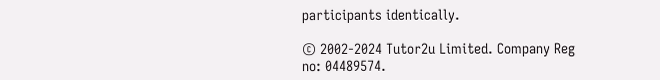participants identically.

© 2002-2024 Tutor2u Limited. Company Reg no: 04489574.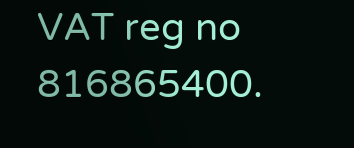VAT reg no 816865400.